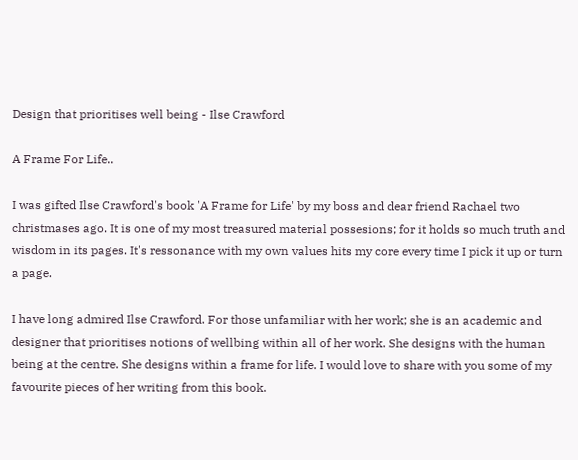Design that prioritises well being - Ilse Crawford

A Frame For Life..

I was gifted Ilse Crawford's book 'A Frame for Life' by my boss and dear friend Rachael two christmases ago. It is one of my most treasured material possesions; for it holds so much truth and wisdom in its pages. It's ressonance with my own values hits my core every time I pick it up or turn a page.

I have long admired Ilse Crawford. For those unfamiliar with her work; she is an academic and designer that prioritises notions of wellbing within all of her work. She designs with the human being at the centre. She designs within a frame for life. I would love to share with you some of my favourite pieces of her writing from this book.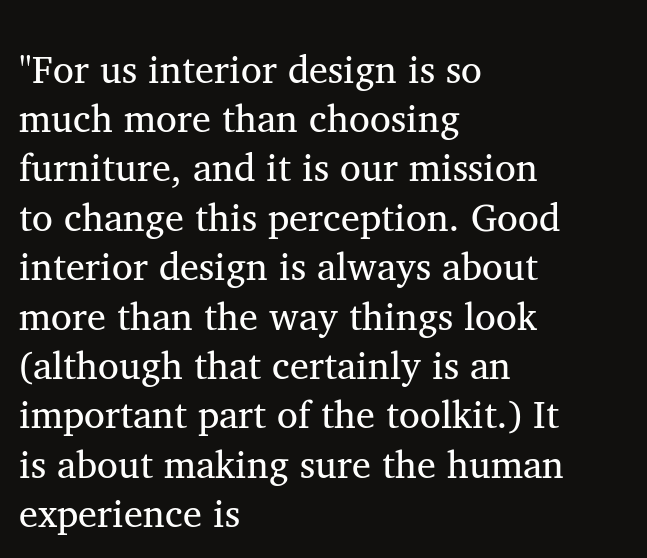"For us interior design is so much more than choosing furniture, and it is our mission to change this perception. Good interior design is always about more than the way things look (although that certainly is an important part of the toolkit.) It is about making sure the human experience is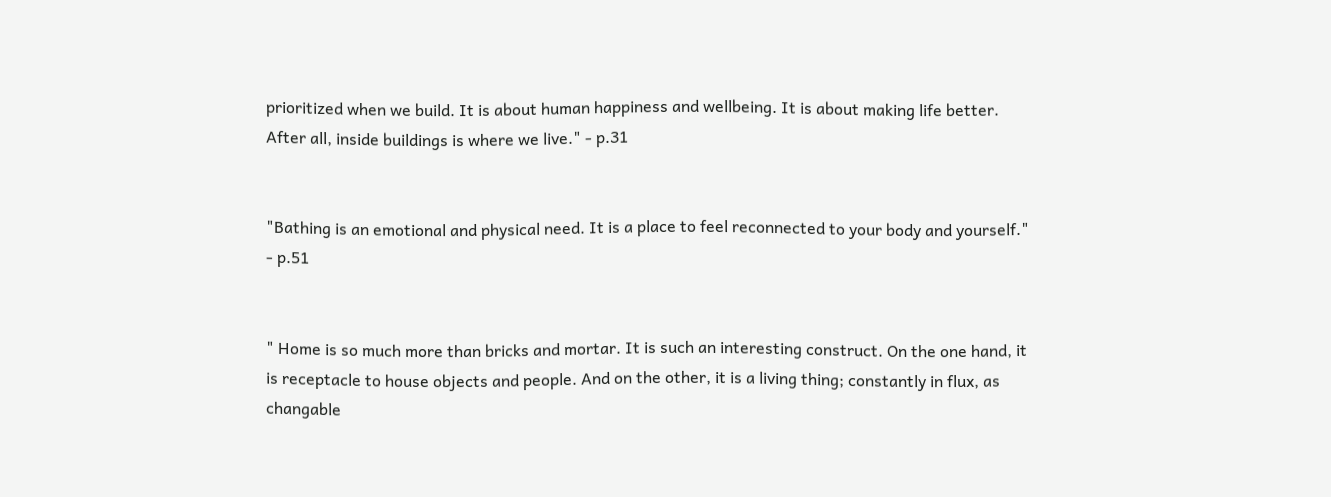prioritized when we build. It is about human happiness and wellbeing. It is about making life better. After all, inside buildings is where we live." - p.31


"Bathing is an emotional and physical need. It is a place to feel reconnected to your body and yourself." - p.51


" Home is so much more than bricks and mortar. It is such an interesting construct. On the one hand, it is receptacle to house objects and people. And on the other, it is a living thing; constantly in flux, as changable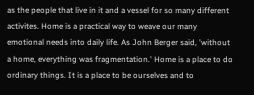as the people that live in it and a vessel for so many different activites. Home is a practical way to weave our many emotional needs into daily life. As John Berger said, 'without a home, everything was fragmentation.' Home is a place to do ordinary things. It is a place to be ourselves and to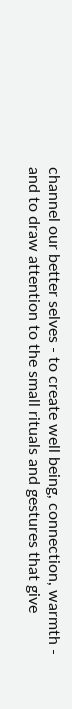channel our better selves - to create well being, connection, warmth - and to draw attention to the small rituals and gestures that give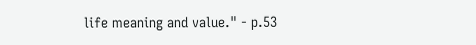life meaning and value." - p.53